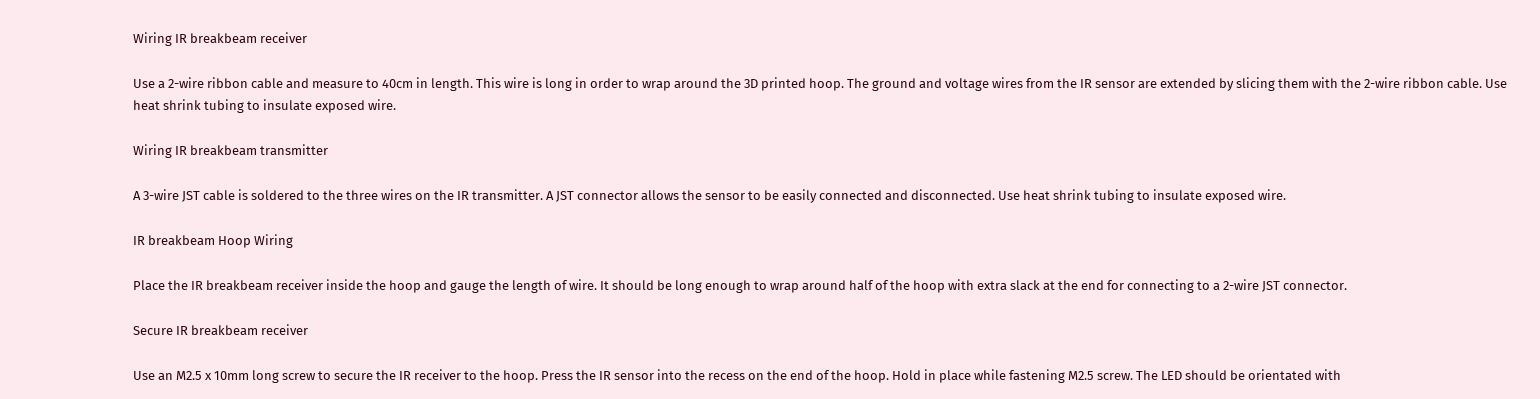Wiring IR breakbeam receiver

Use a 2-wire ribbon cable and measure to 40cm in length. This wire is long in order to wrap around the 3D printed hoop. The ground and voltage wires from the IR sensor are extended by slicing them with the 2-wire ribbon cable. Use heat shrink tubing to insulate exposed wire.

Wiring IR breakbeam transmitter

A 3-wire JST cable is soldered to the three wires on the IR transmitter. A JST connector allows the sensor to be easily connected and disconnected. Use heat shrink tubing to insulate exposed wire.

IR breakbeam Hoop Wiring

Place the IR breakbeam receiver inside the hoop and gauge the length of wire. It should be long enough to wrap around half of the hoop with extra slack at the end for connecting to a 2-wire JST connector.

Secure IR breakbeam receiver

Use an M2.5 x 10mm long screw to secure the IR receiver to the hoop. Press the IR sensor into the recess on the end of the hoop. Hold in place while fastening M2.5 screw. The LED should be orientated with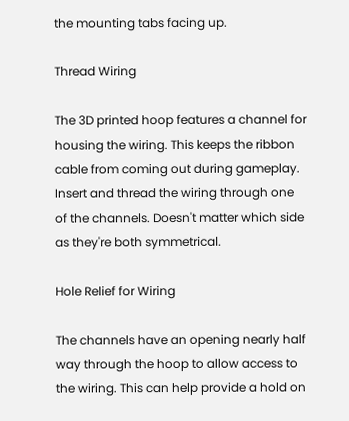the mounting tabs facing up.

Thread Wiring

The 3D printed hoop features a channel for housing the wiring. This keeps the ribbon cable from coming out during gameplay. Insert and thread the wiring through one of the channels. Doesn't matter which side as they're both symmetrical.

Hole Relief for Wiring

The channels have an opening nearly half way through the hoop to allow access to the wiring. This can help provide a hold on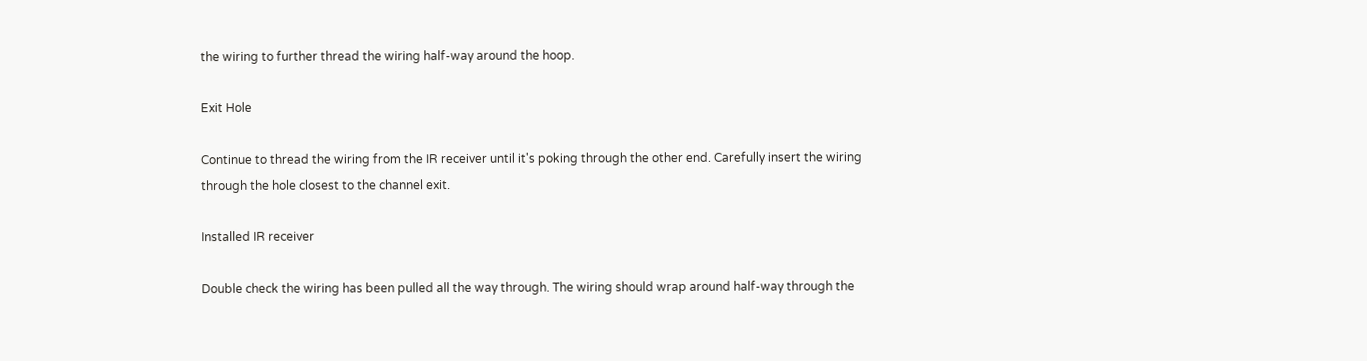the wiring to further thread the wiring half-way around the hoop.

Exit Hole

Continue to thread the wiring from the IR receiver until it's poking through the other end. Carefully insert the wiring through the hole closest to the channel exit.

Installed IR receiver

Double check the wiring has been pulled all the way through. The wiring should wrap around half-way through the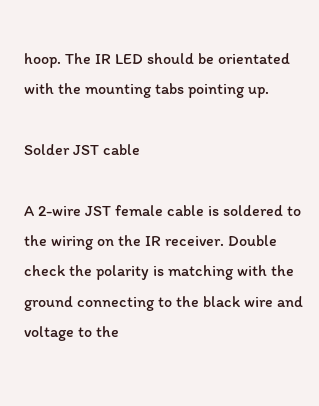hoop. The IR LED should be orientated with the mounting tabs pointing up.

Solder JST cable

A 2-wire JST female cable is soldered to the wiring on the IR receiver. Double check the polarity is matching with the ground connecting to the black wire and voltage to the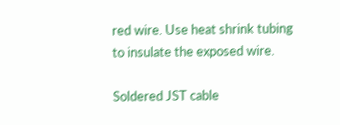red wire. Use heat shrink tubing to insulate the exposed wire.

Soldered JST cable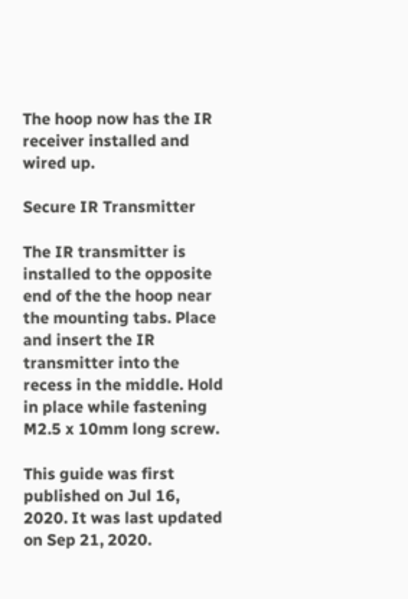The hoop now has the IR receiver installed and wired up.

Secure IR Transmitter

The IR transmitter is installed to the opposite end of the the hoop near the mounting tabs. Place and insert the IR transmitter into the recess in the middle. Hold in place while fastening M2.5 x 10mm long screw.

This guide was first published on Jul 16, 2020. It was last updated on Sep 21, 2020.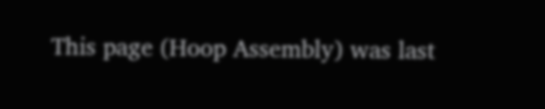This page (Hoop Assembly) was last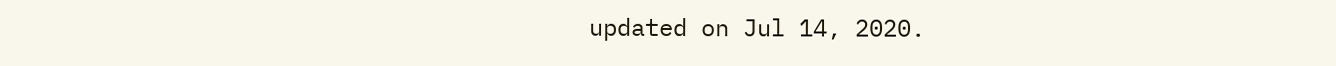updated on Jul 14, 2020.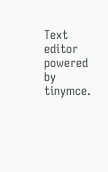Text editor powered by tinymce.